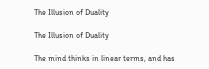The Illusion of Duality

The Illusion of Duality

The mind thinks in linear terms, and has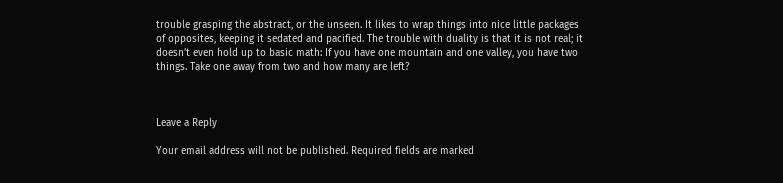trouble grasping the abstract, or the unseen. It likes to wrap things into nice little packages of opposites, keeping it sedated and pacified. The trouble with duality is that it is not real; it doesn’t even hold up to basic math: If you have one mountain and one valley, you have two things. Take one away from two and how many are left?



Leave a Reply

Your email address will not be published. Required fields are marked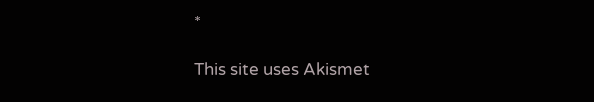*

This site uses Akismet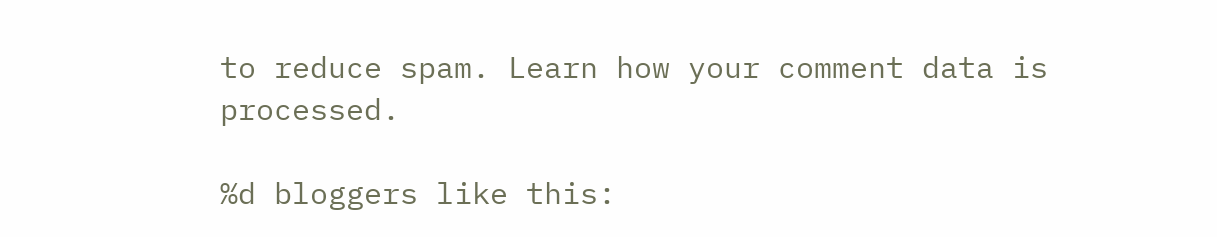to reduce spam. Learn how your comment data is processed.

%d bloggers like this: